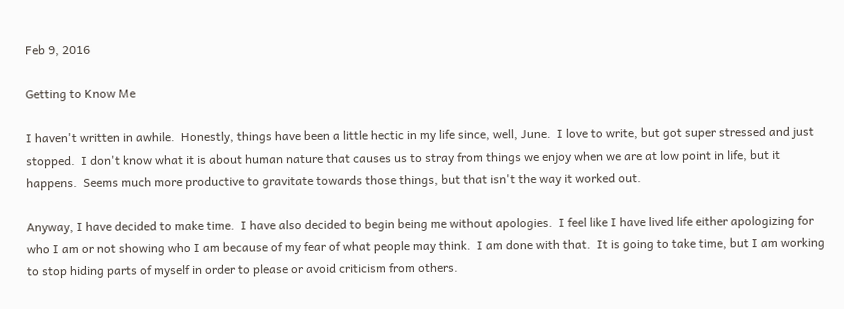Feb 9, 2016

Getting to Know Me

I haven't written in awhile.  Honestly, things have been a little hectic in my life since, well, June.  I love to write, but got super stressed and just stopped.  I don't know what it is about human nature that causes us to stray from things we enjoy when we are at low point in life, but it happens.  Seems much more productive to gravitate towards those things, but that isn't the way it worked out.

Anyway, I have decided to make time.  I have also decided to begin being me without apologies.  I feel like I have lived life either apologizing for who I am or not showing who I am because of my fear of what people may think.  I am done with that.  It is going to take time, but I am working to stop hiding parts of myself in order to please or avoid criticism from others.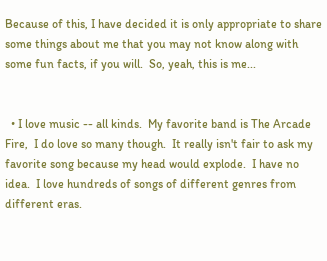Because of this, I have decided it is only appropriate to share some things about me that you may not know along with some fun facts, if you will.  So, yeah, this is me...


  • I love music -- all kinds.  My favorite band is The Arcade Fire,  I do love so many though.  It really isn't fair to ask my favorite song because my head would explode.  I have no idea.  I love hundreds of songs of different genres from different eras.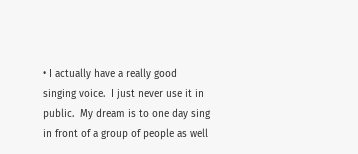• I actually have a really good singing voice.  I just never use it in public.  My dream is to one day sing in front of a group of people as well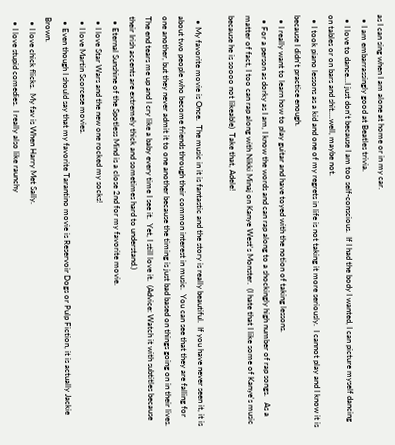as I can sing when I am alone at home or in my car.
  • I am embarrassingly good at Beatles trivia.
  • I love to dance...I just don't because I am too self-conscious.  If I had the body I wanted, I can picture myself dancing on tables or on bars and shit....well, maybe not.
  • I took piano lessons as a kid and one of my regrets in life is not taking it more seriously.  I cannot play and I know it is because I didn't practice enough.
  • I really want to learn how to play guitar and have toyed with the notion of taking lessons.
  • For a person as dorky as I am, I know the words and can rap along to a shockingly high number of rap songs.   As a matter of fact, I too can rap along with Nikki Minaj on Kanye West's Monster.  (I hate that I like some of Kanye's music because he is soooo not likeable)  Take that, Adele!

  • My favorite movie is Once.  The music in it is fantastic and the story is really beautiful.  If you have never seen it, it is about two people who become friends through their common interest in music.  You can see that they are falling for one another, but they never admit it to one another because the timing is just bad based on things going on in their lives.  The end tears me up and I cry like a baby every time I see it.  Yet, I still love it.  (Advice: Watch it with subtitles because their Irish accents are extremely thick and sometimes hard to understand.)
  • Eternal Sunshine of the Spotless Mind is a close 2nd for my favorite movie.
  • I love Star Wars and the new one rocked my socks!
  • I love Martin Scorcese movies.
  • Even though I should say that my favorite Tarantino movie is Reservoir Dogs or Pulp Fiction, it is actually Jackie Brown.
  • I love chick flicks.  My fav is When Harry Met Sally.
  • I love stupid comedies.  I really also like raunchy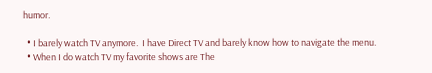humor.

  • I barely watch TV anymore.  I have Direct TV and barely know how to navigate the menu.
  • When I do watch TV my favorite shows are The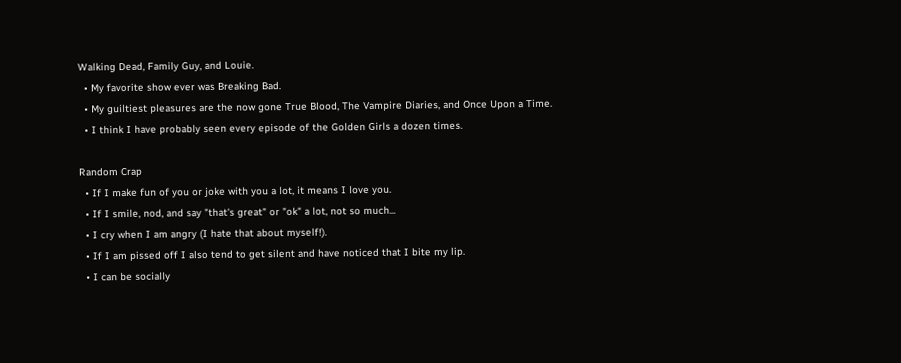Walking Dead, Family Guy, and Louie.
  • My favorite show ever was Breaking Bad.
  • My guiltiest pleasures are the now gone True Blood, The Vampire Diaries, and Once Upon a Time.
  • I think I have probably seen every episode of the Golden Girls a dozen times.

Random Crap
  • If I make fun of you or joke with you a lot, it means I love you.
  • If I smile, nod, and say "that's great" or "ok" a lot, not so much...
  • I cry when I am angry (I hate that about myself!).
  • If I am pissed off I also tend to get silent and have noticed that I bite my lip.
  • I can be socially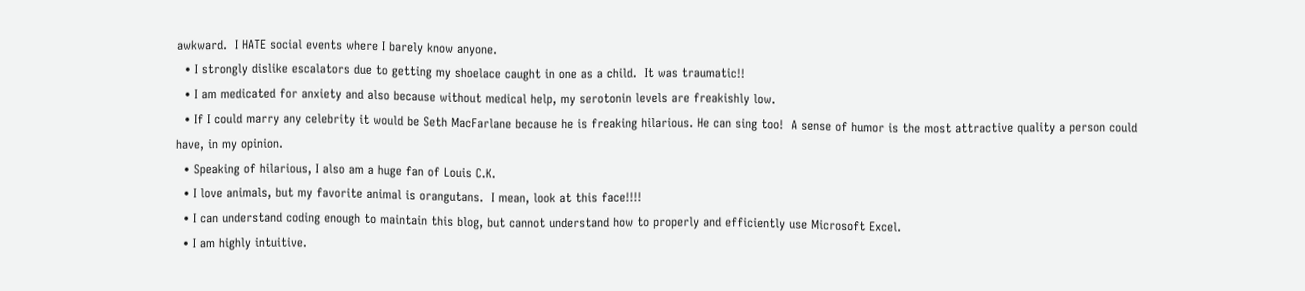awkward.  I HATE social events where I barely know anyone.
  • I strongly dislike escalators due to getting my shoelace caught in one as a child.  It was traumatic!!
  • I am medicated for anxiety and also because without medical help, my serotonin levels are freakishly low.
  • If I could marry any celebrity it would be Seth MacFarlane because he is freaking hilarious. He can sing too!  A sense of humor is the most attractive quality a person could have, in my opinion.
  • Speaking of hilarious, I also am a huge fan of Louis C.K.
  • I love animals, but my favorite animal is orangutans.  I mean, look at this face!!!!
  • I can understand coding enough to maintain this blog, but cannot understand how to properly and efficiently use Microsoft Excel.
  • I am highly intuitive.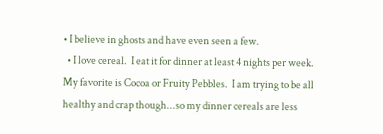• I believe in ghosts and have even seen a few.
  • I love cereal.  I eat it for dinner at least 4 nights per week.  My favorite is Cocoa or Fruity Pebbles.  I am trying to be all healthy and crap though...so my dinner cereals are less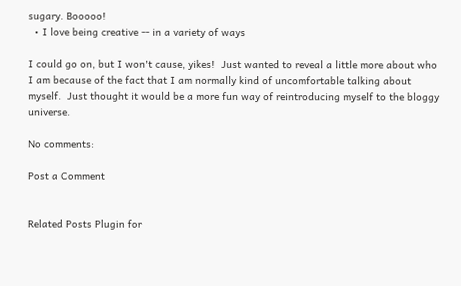sugary. Booooo!
  • I love being creative -- in a variety of ways

I could go on, but I won't cause, yikes!  Just wanted to reveal a little more about who I am because of the fact that I am normally kind of uncomfortable talking about myself.  Just thought it would be a more fun way of reintroducing myself to the bloggy universe.

No comments:

Post a Comment


Related Posts Plugin for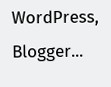WordPress, Blogger...